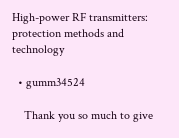High-power RF transmitters: protection methods and technology

  • gumm34524

    Thank you so much to give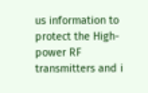us information to protect the High-power RF transmitters and i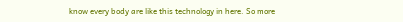know every body are like this technology in here. So more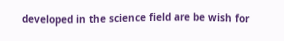developed in the science field are be wish for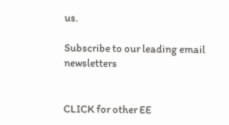us.

Subscribe to our leading email newsletters


CLICK for other EE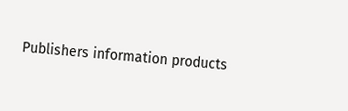Publishers information products